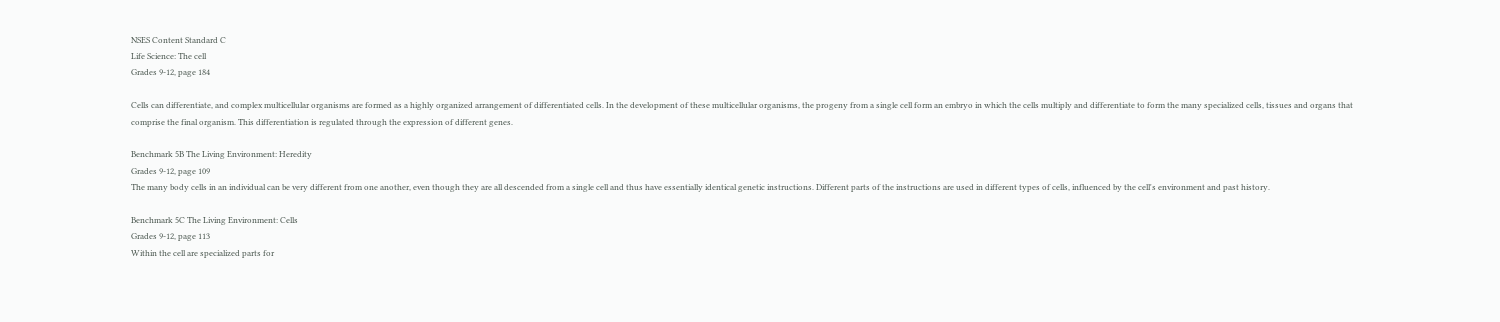NSES Content Standard C
Life Science: The cell
Grades 9-12, page 184

Cells can differentiate, and complex multicellular organisms are formed as a highly organized arrangement of differentiated cells. In the development of these multicellular organisms, the progeny from a single cell form an embryo in which the cells multiply and differentiate to form the many specialized cells, tissues and organs that comprise the final organism. This differentiation is regulated through the expression of different genes.

Benchmark 5B The Living Environment: Heredity
Grades 9-12, page 109
The many body cells in an individual can be very different from one another, even though they are all descended from a single cell and thus have essentially identical genetic instructions. Different parts of the instructions are used in different types of cells, influenced by the cell's environment and past history.

Benchmark 5C The Living Environment: Cells
Grades 9-12, page 113
Within the cell are specialized parts for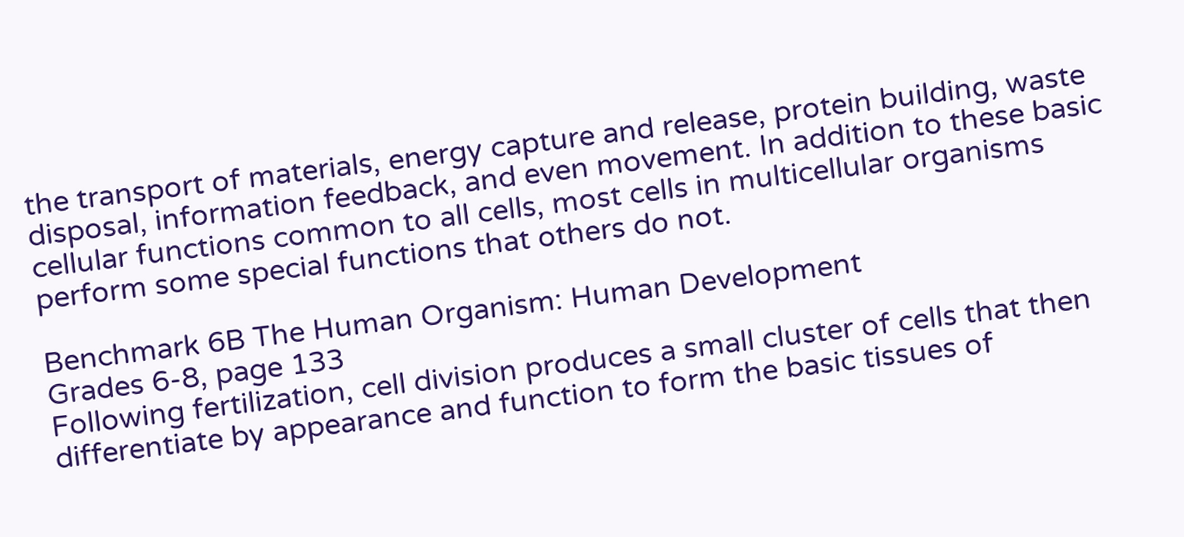the transport of materials, energy capture and release, protein building, waste disposal, information feedback, and even movement. In addition to these basic cellular functions common to all cells, most cells in multicellular organisms perform some special functions that others do not.

Benchmark 6B The Human Organism: Human Development
Grades 6-8, page 133
Following fertilization, cell division produces a small cluster of cells that then differentiate by appearance and function to form the basic tissues of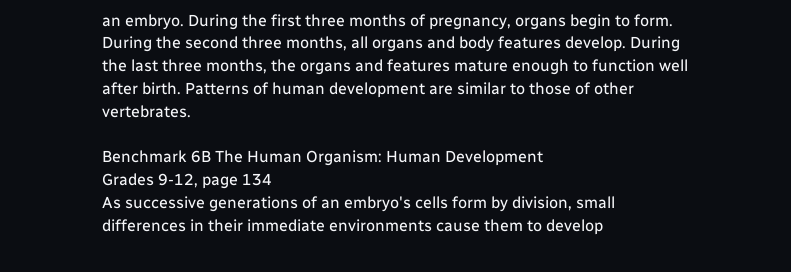an embryo. During the first three months of pregnancy, organs begin to form. During the second three months, all organs and body features develop. During the last three months, the organs and features mature enough to function well after birth. Patterns of human development are similar to those of other vertebrates.

Benchmark 6B The Human Organism: Human Development
Grades 9-12, page 134
As successive generations of an embryo's cells form by division, small differences in their immediate environments cause them to develop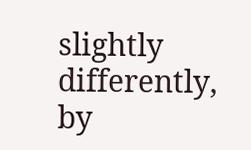slightly differently, by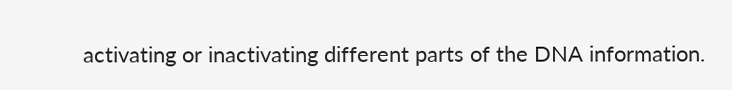activating or inactivating different parts of the DNA information.